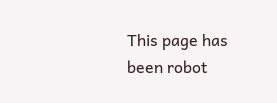This page has been robot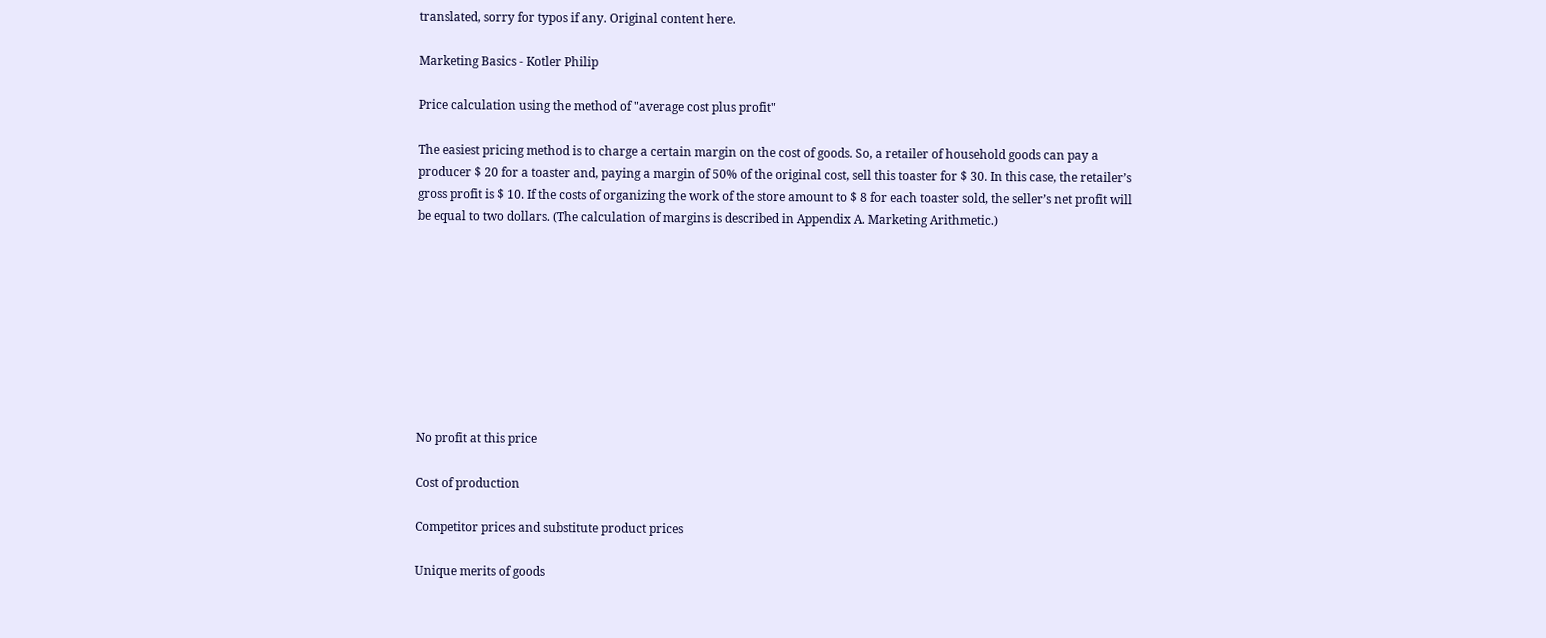translated, sorry for typos if any. Original content here.

Marketing Basics - Kotler Philip

Price calculation using the method of "average cost plus profit"

The easiest pricing method is to charge a certain margin on the cost of goods. So, a retailer of household goods can pay a producer $ 20 for a toaster and, paying a margin of 50% of the original cost, sell this toaster for $ 30. In this case, the retailer’s gross profit is $ 10. If the costs of organizing the work of the store amount to $ 8 for each toaster sold, the seller’s net profit will be equal to two dollars. (The calculation of margins is described in Appendix A. Marketing Arithmetic.)









No profit at this price

Cost of production

Competitor prices and substitute product prices

Unique merits of goods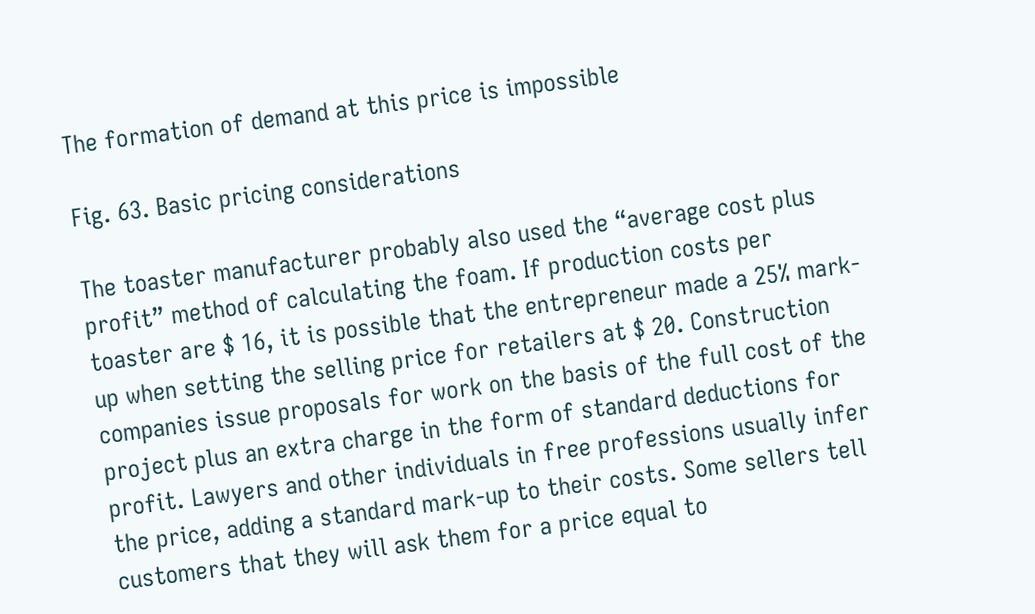The formation of demand at this price is impossible

Fig. 63. Basic pricing considerations

The toaster manufacturer probably also used the “average cost plus profit” method of calculating the foam. If production costs per toaster are $ 16, it is possible that the entrepreneur made a 25% mark-up when setting the selling price for retailers at $ 20. Construction companies issue proposals for work on the basis of the full cost of the project plus an extra charge in the form of standard deductions for profit. Lawyers and other individuals in free professions usually infer the price, adding a standard mark-up to their costs. Some sellers tell customers that they will ask them for a price equal to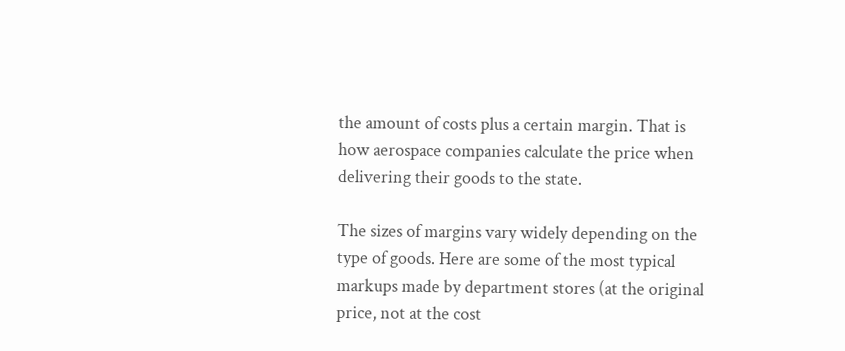the amount of costs plus a certain margin. That is how aerospace companies calculate the price when delivering their goods to the state.

The sizes of margins vary widely depending on the type of goods. Here are some of the most typical markups made by department stores (at the original price, not at the cost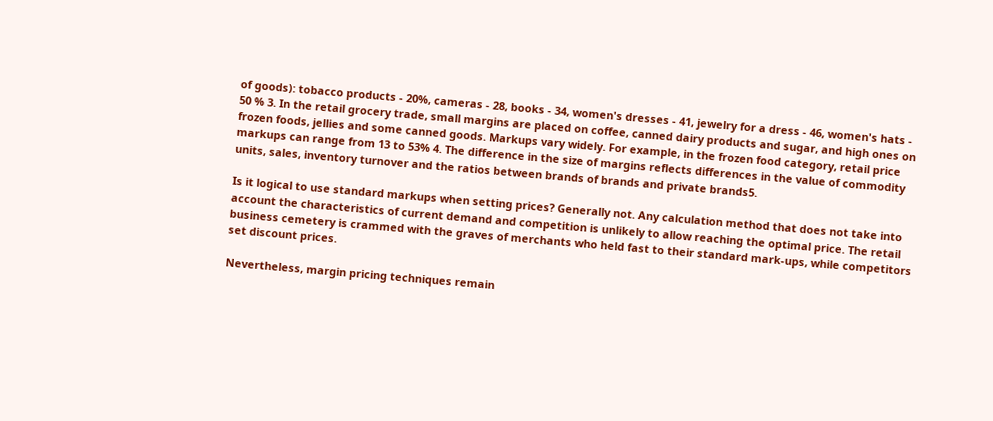of goods): tobacco products - 20%, cameras - 28, books - 34, women's dresses - 41, jewelry for a dress - 46, women's hats - 50 % 3. In the retail grocery trade, small margins are placed on coffee, canned dairy products and sugar, and high ones on frozen foods, jellies and some canned goods. Markups vary widely. For example, in the frozen food category, retail price markups can range from 13 to 53% 4. The difference in the size of margins reflects differences in the value of commodity units, sales, inventory turnover and the ratios between brands of brands and private brands5.

Is it logical to use standard markups when setting prices? Generally not. Any calculation method that does not take into account the characteristics of current demand and competition is unlikely to allow reaching the optimal price. The retail business cemetery is crammed with the graves of merchants who held fast to their standard mark-ups, while competitors set discount prices.

Nevertheless, margin pricing techniques remain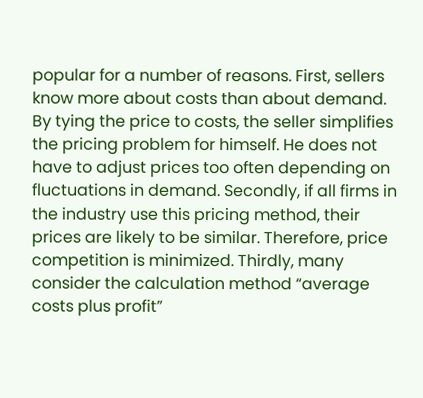popular for a number of reasons. First, sellers know more about costs than about demand. By tying the price to costs, the seller simplifies the pricing problem for himself. He does not have to adjust prices too often depending on fluctuations in demand. Secondly, if all firms in the industry use this pricing method, their prices are likely to be similar. Therefore, price competition is minimized. Thirdly, many consider the calculation method “average costs plus profit”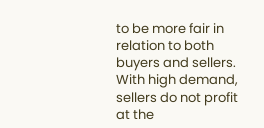to be more fair in relation to both buyers and sellers. With high demand, sellers do not profit at the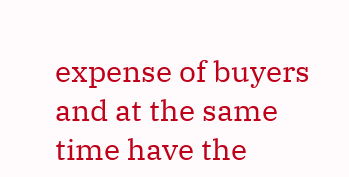expense of buyers and at the same time have the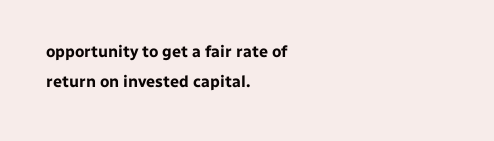opportunity to get a fair rate of return on invested capital.